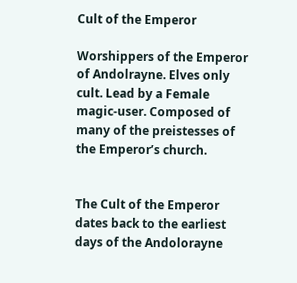Cult of the Emperor

Worshippers of the Emperor of Andolrayne. Elves only cult. Lead by a Female magic-user. Composed of many of the preistesses of the Emperor’s church.


The Cult of the Emperor dates back to the earliest days of the Andolorayne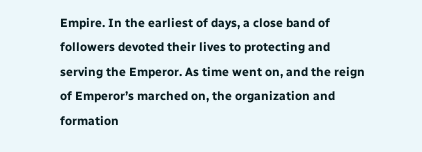Empire. In the earliest of days, a close band of followers devoted their lives to protecting and serving the Emperor. As time went on, and the reign of Emperor’s marched on, the organization and formation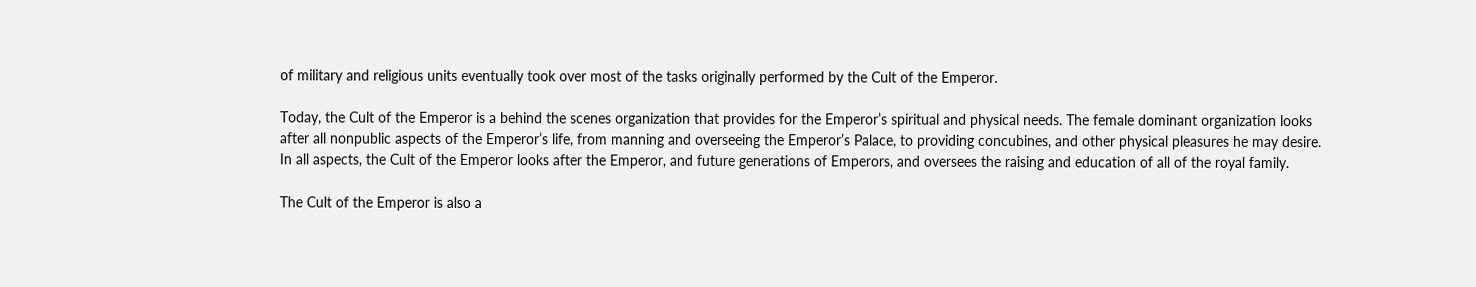of military and religious units eventually took over most of the tasks originally performed by the Cult of the Emperor.

Today, the Cult of the Emperor is a behind the scenes organization that provides for the Emperor’s spiritual and physical needs. The female dominant organization looks after all nonpublic aspects of the Emperor’s life, from manning and overseeing the Emperor’s Palace, to providing concubines, and other physical pleasures he may desire. In all aspects, the Cult of the Emperor looks after the Emperor, and future generations of Emperors, and oversees the raising and education of all of the royal family.

The Cult of the Emperor is also a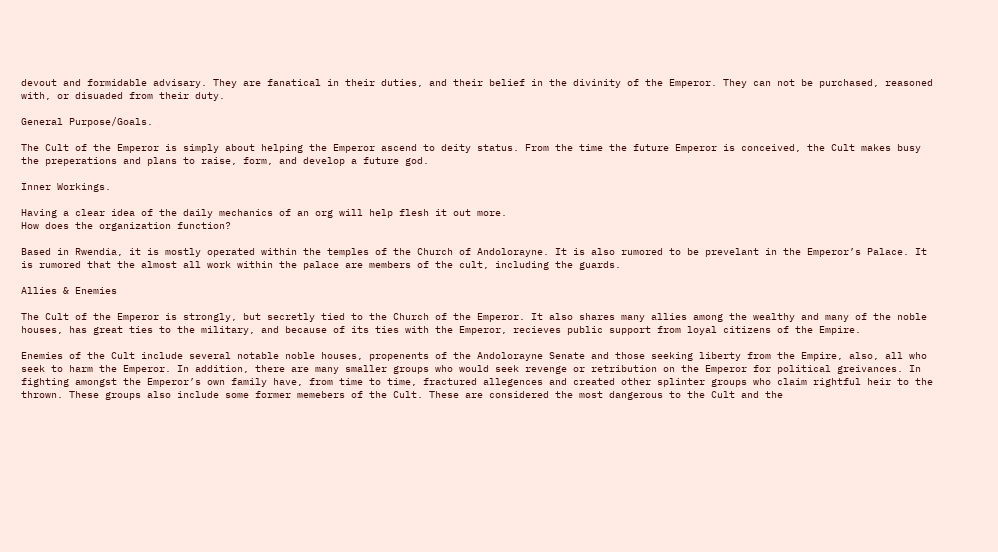devout and formidable advisary. They are fanatical in their duties, and their belief in the divinity of the Emperor. They can not be purchased, reasoned with, or disuaded from their duty.

General Purpose/Goals.

The Cult of the Emperor is simply about helping the Emperor ascend to deity status. From the time the future Emperor is conceived, the Cult makes busy the preperations and plans to raise, form, and develop a future god.

Inner Workings.

Having a clear idea of the daily mechanics of an org will help flesh it out more.
How does the organization function?

Based in Rwendia, it is mostly operated within the temples of the Church of Andolorayne. It is also rumored to be prevelant in the Emperor’s Palace. It is rumored that the almost all work within the palace are members of the cult, including the guards.

Allies & Enemies

The Cult of the Emperor is strongly, but secretly tied to the Church of the Emperor. It also shares many allies among the wealthy and many of the noble houses, has great ties to the military, and because of its ties with the Emperor, recieves public support from loyal citizens of the Empire.

Enemies of the Cult include several notable noble houses, propenents of the Andolorayne Senate and those seeking liberty from the Empire, also, all who seek to harm the Emperor. In addition, there are many smaller groups who would seek revenge or retribution on the Emperor for political greivances. In fighting amongst the Emperor’s own family have, from time to time, fractured allegences and created other splinter groups who claim rightful heir to the thrown. These groups also include some former memebers of the Cult. These are considered the most dangerous to the Cult and the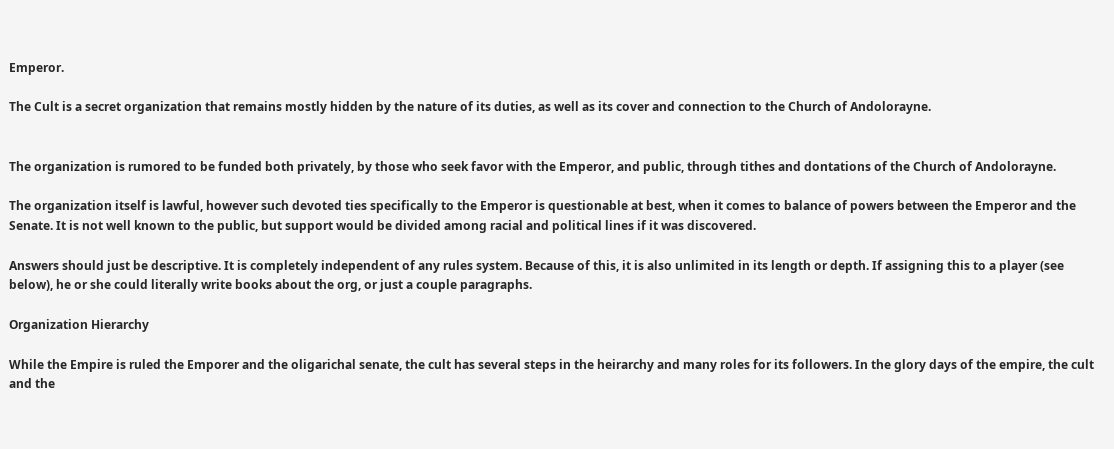Emperor.

The Cult is a secret organization that remains mostly hidden by the nature of its duties, as well as its cover and connection to the Church of Andolorayne.


The organization is rumored to be funded both privately, by those who seek favor with the Emperor, and public, through tithes and dontations of the Church of Andolorayne.

The organization itself is lawful, however such devoted ties specifically to the Emperor is questionable at best, when it comes to balance of powers between the Emperor and the Senate. It is not well known to the public, but support would be divided among racial and political lines if it was discovered.

Answers should just be descriptive. It is completely independent of any rules system. Because of this, it is also unlimited in its length or depth. If assigning this to a player (see below), he or she could literally write books about the org, or just a couple paragraphs.

Organization Hierarchy

While the Empire is ruled the Emporer and the oligarichal senate, the cult has several steps in the heirarchy and many roles for its followers. In the glory days of the empire, the cult and the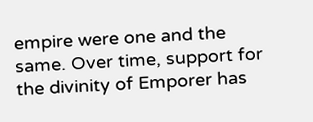empire were one and the same. Over time, support for the divinity of Emporer has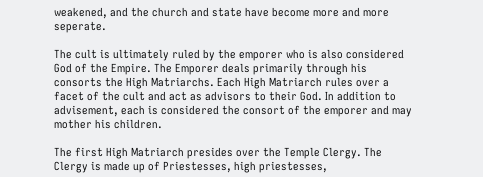weakened, and the church and state have become more and more seperate.

The cult is ultimately ruled by the emporer who is also considered God of the Empire. The Emporer deals primarily through his consorts the High Matriarchs. Each High Matriarch rules over a facet of the cult and act as advisors to their God. In addition to advisement, each is considered the consort of the emporer and may mother his children.

The first High Matriarch presides over the Temple Clergy. The Clergy is made up of Priestesses, high priestesses,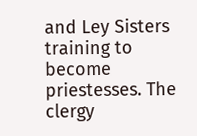and Ley Sisters training to become priestesses. The clergy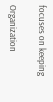focuses on keeping

Organization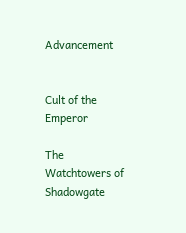Advancement


Cult of the Emperor

The Watchtowers of Shadowgate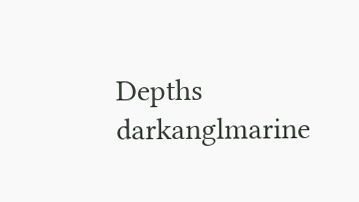Depths darkanglmarine